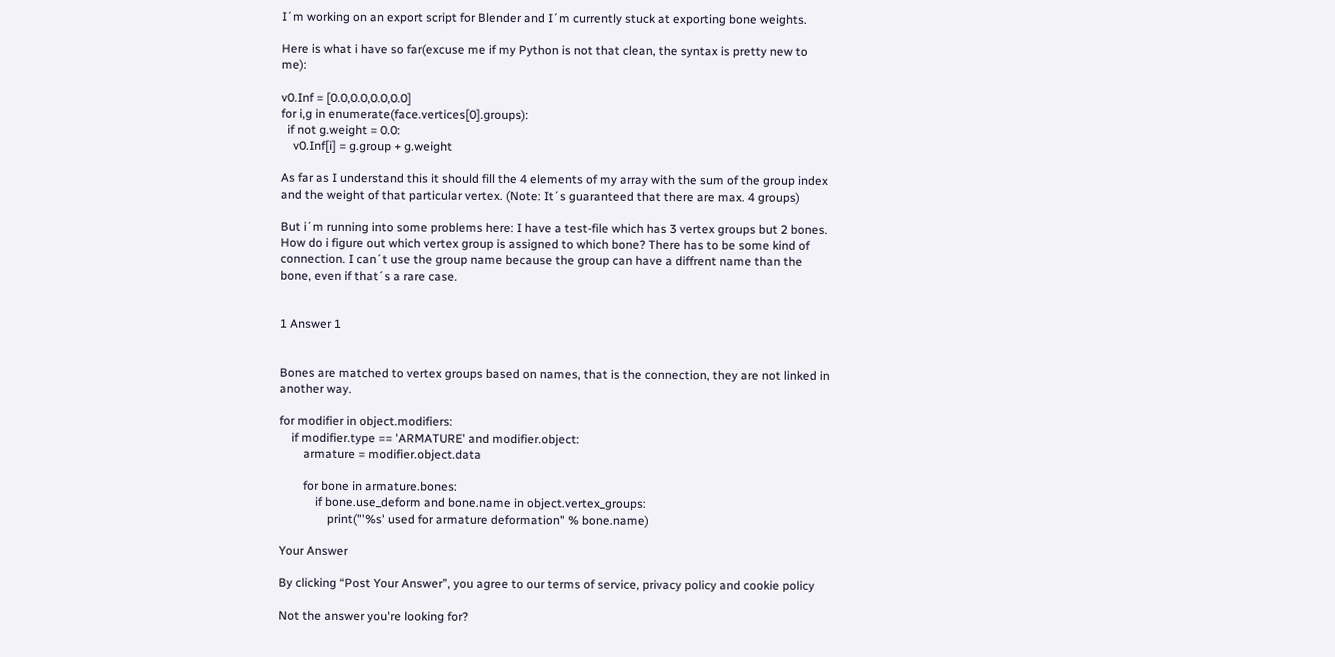I´m working on an export script for Blender and I´m currently stuck at exporting bone weights.

Here is what i have so far(excuse me if my Python is not that clean, the syntax is pretty new to me):

v0.Inf = [0.0,0.0,0.0,0.0]
for i,g in enumerate(face.vertices[0].groups):
  if not g.weight = 0.0:
    v0.Inf[i] = g.group + g.weight

As far as I understand this it should fill the 4 elements of my array with the sum of the group index and the weight of that particular vertex. (Note: It´s guaranteed that there are max. 4 groups)

But i´m running into some problems here: I have a test-file which has 3 vertex groups but 2 bones. How do i figure out which vertex group is assigned to which bone? There has to be some kind of connection. I can´t use the group name because the group can have a diffrent name than the bone, even if that´s a rare case.


1 Answer 1


Bones are matched to vertex groups based on names, that is the connection, they are not linked in another way.

for modifier in object.modifiers:
    if modifier.type == 'ARMATURE' and modifier.object:
        armature = modifier.object.data

        for bone in armature.bones:
            if bone.use_deform and bone.name in object.vertex_groups:
                print("'%s' used for armature deformation" % bone.name)

Your Answer

By clicking “Post Your Answer”, you agree to our terms of service, privacy policy and cookie policy

Not the answer you're looking for?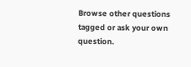Browse other questions tagged or ask your own question.